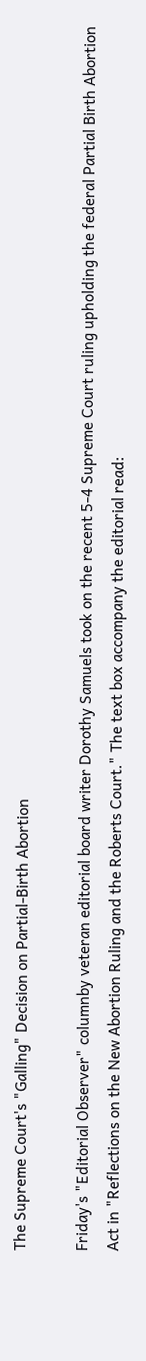The Supreme Court's "Galling" Decision on Partial-Birth Abortion

Friday's "Editorial Observer" columnby veteran editorial board writer Dorothy Samuels took on the recent 5-4 Supreme Court ruling upholding the federal Partial Birth Abortion Act in "Reflections on the New Abortion Ruling and the Roberts Court." The text box accompany the editorial read: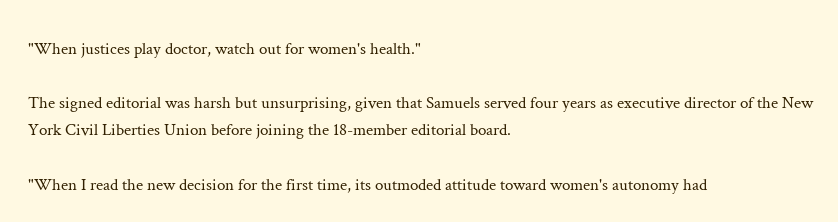"When justices play doctor, watch out for women's health."

The signed editorial was harsh but unsurprising, given that Samuels served four years as executive director of the New York Civil Liberties Union before joining the 18-member editorial board.

"When I read the new decision for the first time, its outmoded attitude toward women's autonomy had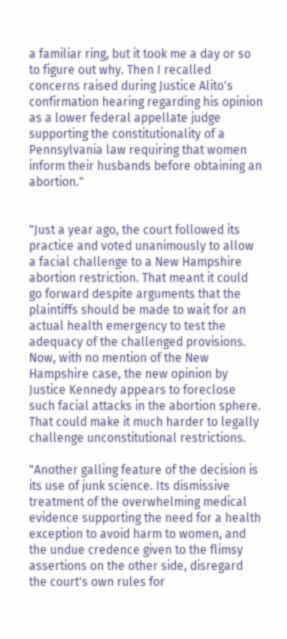a familiar ring, but it took me a day or so to figure out why. Then I recalled concerns raised during Justice Alito's confirmation hearing regarding his opinion as a lower federal appellate judge supporting the constitutionality of a Pennsylvania law requiring that women inform their husbands before obtaining an abortion."


"Just a year ago, the court followed its practice and voted unanimously to allow a facial challenge to a New Hampshire abortion restriction. That meant it could go forward despite arguments that the plaintiffs should be made to wait for an actual health emergency to test the adequacy of the challenged provisions. Now, with no mention of the New Hampshire case, the new opinion by Justice Kennedy appears to foreclose such facial attacks in the abortion sphere. That could make it much harder to legally challenge unconstitutional restrictions.

"Another galling feature of the decision is its use of junk science. Its dismissive treatment of the overwhelming medical evidence supporting the need for a health exception to avoid harm to women, and the undue credence given to the flimsy assertions on the other side, disregard the court's own rules for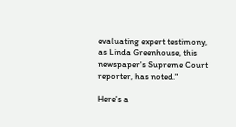evaluating expert testimony, as Linda Greenhouse, this newspaper's Supreme Court reporter, has noted."

Here's a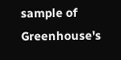sample of Greenhouse's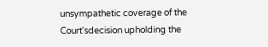unsympathetic coverage of the Court'sdecision upholding the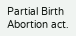Partial Birth Abortion act.